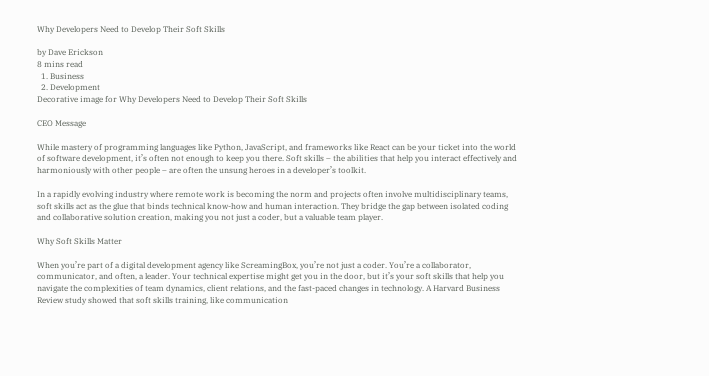Why Developers Need to Develop Their Soft Skills

by Dave Erickson
8 mins read
  1. Business
  2. Development
Decorative image for Why Developers Need to Develop Their Soft Skills

CEO Message

While mastery of programming languages like Python, JavaScript, and frameworks like React can be your ticket into the world of software development, it’s often not enough to keep you there. Soft skills – the abilities that help you interact effectively and harmoniously with other people – are often the unsung heroes in a developer’s toolkit.

In a rapidly evolving industry where remote work is becoming the norm and projects often involve multidisciplinary teams, soft skills act as the glue that binds technical know-how and human interaction. They bridge the gap between isolated coding and collaborative solution creation, making you not just a coder, but a valuable team player.

Why Soft Skills Matter

When you’re part of a digital development agency like ScreamingBox, you’re not just a coder. You’re a collaborator, communicator, and often, a leader. Your technical expertise might get you in the door, but it’s your soft skills that help you navigate the complexities of team dynamics, client relations, and the fast-paced changes in technology. A Harvard Business Review study showed that soft skills training, like communication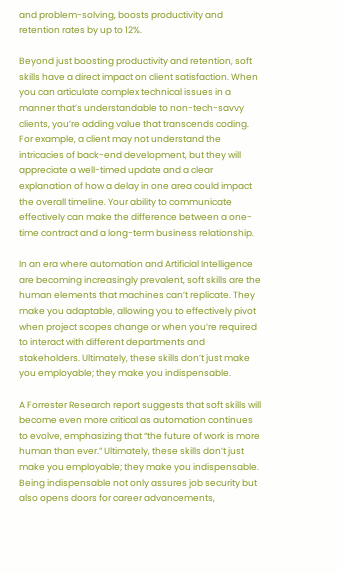and problem-solving, boosts productivity and retention rates by up to 12%.

Beyond just boosting productivity and retention, soft skills have a direct impact on client satisfaction. When you can articulate complex technical issues in a manner that’s understandable to non-tech-savvy clients, you’re adding value that transcends coding. For example, a client may not understand the intricacies of back-end development, but they will appreciate a well-timed update and a clear explanation of how a delay in one area could impact the overall timeline. Your ability to communicate effectively can make the difference between a one-time contract and a long-term business relationship.

In an era where automation and Artificial Intelligence are becoming increasingly prevalent, soft skills are the human elements that machines can’t replicate. They make you adaptable, allowing you to effectively pivot when project scopes change or when you’re required to interact with different departments and stakeholders. Ultimately, these skills don’t just make you employable; they make you indispensable.

A Forrester Research report suggests that soft skills will become even more critical as automation continues to evolve, emphasizing that “the future of work is more human than ever.” Ultimately, these skills don’t just make you employable; they make you indispensable. Being indispensable not only assures job security but also opens doors for career advancements,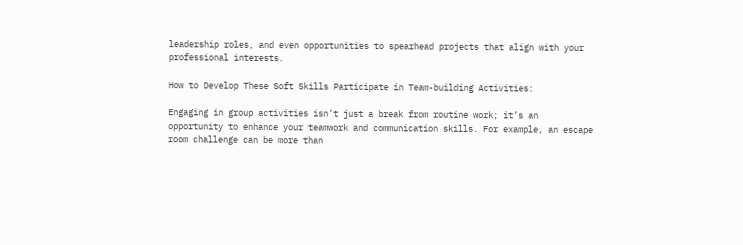leadership roles, and even opportunities to spearhead projects that align with your professional interests.

How to Develop These Soft Skills Participate in Team-building Activities:

Engaging in group activities isn’t just a break from routine work; it’s an opportunity to enhance your teamwork and communication skills. For example, an escape room challenge can be more than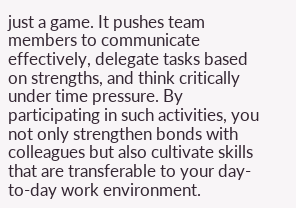just a game. It pushes team members to communicate effectively, delegate tasks based on strengths, and think critically under time pressure. By participating in such activities, you not only strengthen bonds with colleagues but also cultivate skills that are transferable to your day-to-day work environment.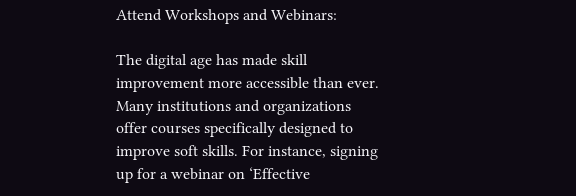Attend Workshops and Webinars:

The digital age has made skill improvement more accessible than ever. Many institutions and organizations offer courses specifically designed to improve soft skills. For instance, signing up for a webinar on ‘Effective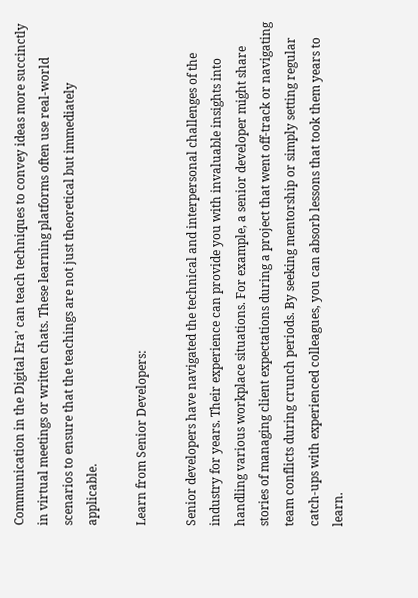Communication in the Digital Era’ can teach techniques to convey ideas more succinctly in virtual meetings or written chats. These learning platforms often use real-world scenarios to ensure that the teachings are not just theoretical but immediately applicable.

Learn from Senior Developers:

Senior developers have navigated the technical and interpersonal challenges of the industry for years. Their experience can provide you with invaluable insights into handling various workplace situations. For example, a senior developer might share stories of managing client expectations during a project that went off-track or navigating team conflicts during crunch periods. By seeking mentorship or simply setting regular catch-ups with experienced colleagues, you can absorb lessons that took them years to learn.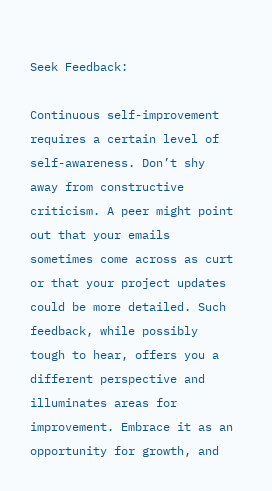Seek Feedback:

Continuous self-improvement requires a certain level of self-awareness. Don’t shy away from constructive criticism. A peer might point out that your emails sometimes come across as curt or that your project updates could be more detailed. Such feedback, while possibly tough to hear, offers you a different perspective and illuminates areas for improvement. Embrace it as an opportunity for growth, and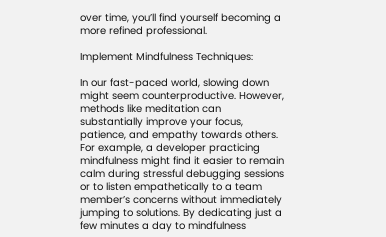over time, you’ll find yourself becoming a more refined professional.

Implement Mindfulness Techniques:

In our fast-paced world, slowing down might seem counterproductive. However, methods like meditation can substantially improve your focus, patience, and empathy towards others. For example, a developer practicing mindfulness might find it easier to remain calm during stressful debugging sessions or to listen empathetically to a team member’s concerns without immediately jumping to solutions. By dedicating just a few minutes a day to mindfulness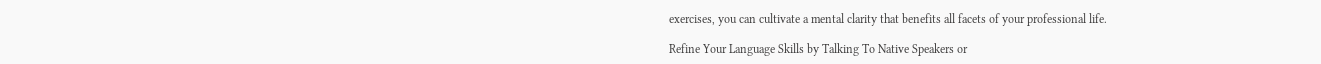exercises, you can cultivate a mental clarity that benefits all facets of your professional life.

Refine Your Language Skills by Talking To Native Speakers or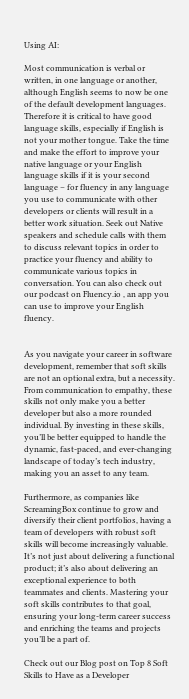Using AI:

Most communication is verbal or written, in one language or another, although English seems to now be one of the default development languages. Therefore it is critical to have good language skills, especially if English is not your mother tongue. Take the time and make the effort to improve your native language or your English language skills if it is your second language – for fluency in any language you use to communicate with other developers or clients will result in a better work situation. Seek out Native speakers and schedule calls with them to discuss relevant topics in order to practice your fluency and ability to communicate various topics in conversation. You can also check out our podcast on Fluency.io , an app you can use to improve your English fluency.


As you navigate your career in software development, remember that soft skills are not an optional extra, but a necessity. From communication to empathy, these skills not only make you a better developer but also a more rounded individual. By investing in these skills, you’ll be better equipped to handle the dynamic, fast-paced, and ever-changing landscape of today’s tech industry, making you an asset to any team.

Furthermore, as companies like ScreamingBox continue to grow and diversify their client portfolios, having a team of developers with robust soft skills will become increasingly valuable. It’s not just about delivering a functional product; it’s also about delivering an exceptional experience to both teammates and clients. Mastering your soft skills contributes to that goal, ensuring your long-term career success and enriching the teams and projects you’ll be a part of.

Check out our Blog post on Top 8 Soft Skills to Have as a Developer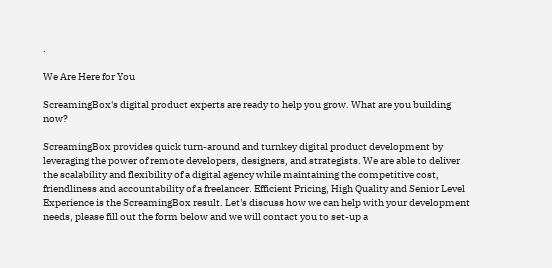.

We Are Here for You

ScreamingBox's digital product experts are ready to help you grow. What are you building now?

ScreamingBox provides quick turn-around and turnkey digital product development by leveraging the power of remote developers, designers, and strategists. We are able to deliver the scalability and flexibility of a digital agency while maintaining the competitive cost, friendliness and accountability of a freelancer. Efficient Pricing, High Quality and Senior Level Experience is the ScreamingBox result. Let's discuss how we can help with your development needs, please fill out the form below and we will contact you to set-up a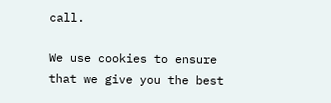call.

We use cookies to ensure that we give you the best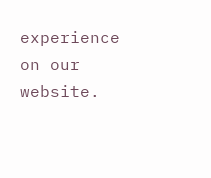experience on our website.